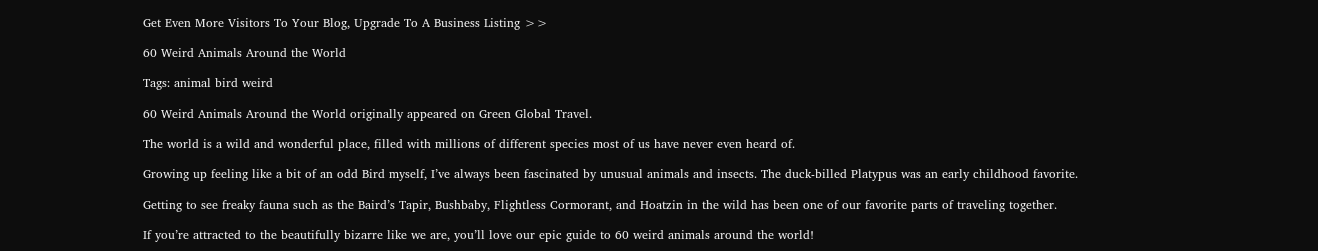Get Even More Visitors To Your Blog, Upgrade To A Business Listing >>

60 Weird Animals Around the World

Tags: animal bird weird

60 Weird Animals Around the World originally appeared on Green Global Travel.

The world is a wild and wonderful place, filled with millions of different species most of us have never even heard of.

Growing up feeling like a bit of an odd Bird myself, I’ve always been fascinated by unusual animals and insects. The duck-billed Platypus was an early childhood favorite.

Getting to see freaky fauna such as the Baird’s Tapir, Bushbaby, Flightless Cormorant, and Hoatzin in the wild has been one of our favorite parts of traveling together.

If you’re attracted to the beautifully bizarre like we are, you’ll love our epic guide to 60 weird animals around the world!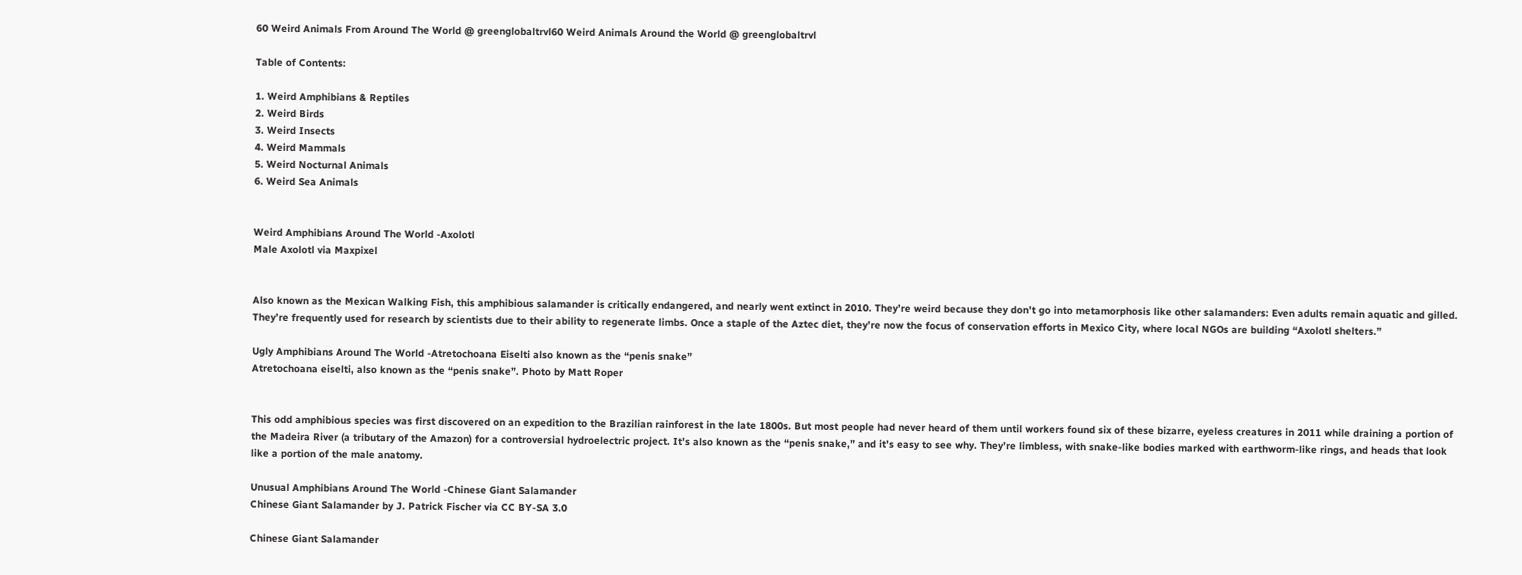60 Weird Animals From Around The World @ greenglobaltrvl60 Weird Animals Around the World @ greenglobaltrvl

Table of Contents:

1. Weird Amphibians & Reptiles
2. Weird Birds
3. Weird Insects
4. Weird Mammals
5. Weird Nocturnal Animals
6. Weird Sea Animals


Weird Amphibians Around The World -Axolotl
Male Axolotl via Maxpixel


Also known as the Mexican Walking Fish, this amphibious salamander is critically endangered, and nearly went extinct in 2010. They’re weird because they don’t go into metamorphosis like other salamanders: Even adults remain aquatic and gilled. They’re frequently used for research by scientists due to their ability to regenerate limbs. Once a staple of the Aztec diet, they’re now the focus of conservation efforts in Mexico City, where local NGOs are building “Axolotl shelters.”

Ugly Amphibians Around The World -Atretochoana Eiselti also known as the “penis snake”
Atretochoana eiselti, also known as the “penis snake”. Photo by Matt Roper


This odd amphibious species was first discovered on an expedition to the Brazilian rainforest in the late 1800s. But most people had never heard of them until workers found six of these bizarre, eyeless creatures in 2011 while draining a portion of the Madeira River (a tributary of the Amazon) for a controversial hydroelectric project. It’s also known as the “penis snake,” and it’s easy to see why. They’re limbless, with snake-like bodies marked with earthworm-like rings, and heads that look like a portion of the male anatomy.

Unusual Amphibians Around The World -Chinese Giant Salamander
Chinese Giant Salamander by J. Patrick Fischer via CC BY-SA 3.0

Chinese Giant Salamander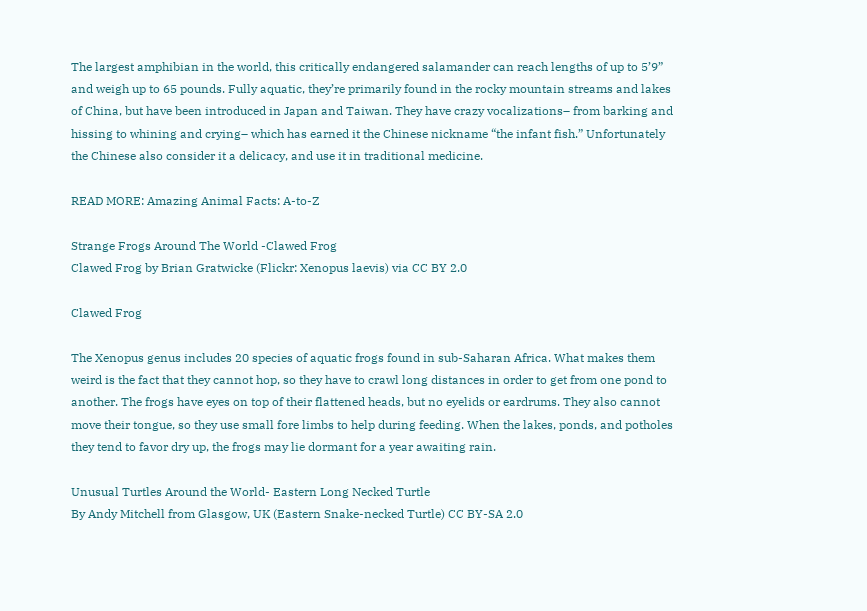The largest amphibian in the world, this critically endangered salamander can reach lengths of up to 5’9” and weigh up to 65 pounds. Fully aquatic, they’re primarily found in the rocky mountain streams and lakes of China, but have been introduced in Japan and Taiwan. They have crazy vocalizations– from barking and hissing to whining and crying– which has earned it the Chinese nickname “the infant fish.” Unfortunately the Chinese also consider it a delicacy, and use it in traditional medicine.

READ MORE: Amazing Animal Facts: A-to-Z

Strange Frogs Around The World -Clawed Frog
Clawed Frog by Brian Gratwicke (Flickr: Xenopus laevis) via CC BY 2.0

Clawed Frog

The Xenopus genus includes 20 species of aquatic frogs found in sub-Saharan Africa. What makes them weird is the fact that they cannot hop, so they have to crawl long distances in order to get from one pond to another. The frogs have eyes on top of their flattened heads, but no eyelids or eardrums. They also cannot move their tongue, so they use small fore limbs to help during feeding. When the lakes, ponds, and potholes they tend to favor dry up, the frogs may lie dormant for a year awaiting rain.

Unusual Turtles Around the World- Eastern Long Necked Turtle
By Andy Mitchell from Glasgow, UK (Eastern Snake-necked Turtle) CC BY-SA 2.0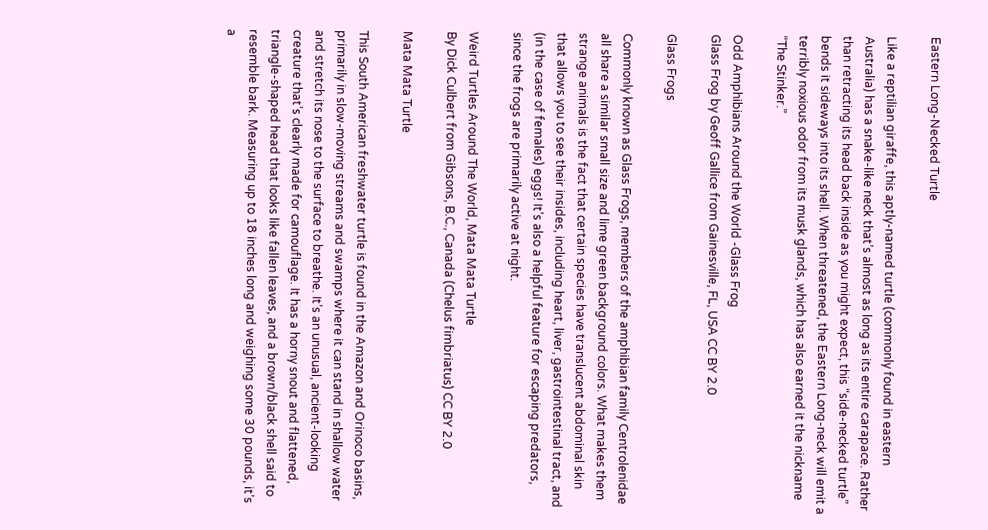Eastern Long-Necked Turtle

Like a reptilian giraffe, this aptly-named turtle (commonly found in eastern Australia) has a snake-like neck that’s almost as long as its entire carapace. Rather than retracting its head back inside as you might expect, this “side-necked turtle” bends it sideways into its shell. When threatened, the Eastern Long-neck will emit a terribly noxious odor from its musk glands, which has also earned it the nickname “The Stinker.”

Odd Amphibians Around the World -Glass Frog
Glass Frog by Geoff Gallice from Gainesville, FL, USA CC BY 2.0

Glass Frogs

Commonly known as Glass Frogs, members of the amphibian family Centrolenidae all share a similar small size and lime green background colors. What makes them strange animals is the fact that certain species have translucent abdominal skin that allows you to see their insides, including heart, liver, gastrointestinal tract, and (in the case of females) eggs! It’s also a helpful feature for escaping predators, since the frogs are primarily active at night.

Weird Turtles Around The World, Mata Mata Turtle
By Dick Culbert from Gibsons, B.C., Canada (Chelus fimbriatus) CC BY 2.0

Mata Mata Turtle

This South American freshwater turtle is found in the Amazon and Orinoco basins, primarily in slow-moving streams and swamps where it can stand in shallow water and stretch its nose to the surface to breathe. It’s an unusual, ancient-looking creature that’s clearly made for camouflage. It has a horny snout and flattened, triangle-shaped head that looks like fallen leaves, and a brown/black shell said to resemble bark. Measuring up to 18 inches long and weighing some 30 pounds, it’s a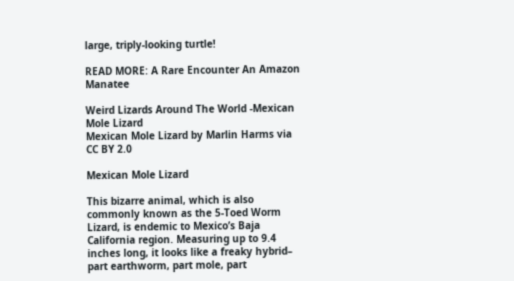large, triply-looking turtle!

READ MORE: A Rare Encounter An Amazon Manatee

Weird Lizards Around The World -Mexican Mole Lizard
Mexican Mole Lizard by Marlin Harms via CC BY 2.0

Mexican Mole Lizard

This bizarre animal, which is also commonly known as the 5-Toed Worm Lizard, is endemic to Mexico’s Baja California region. Measuring up to 9.4 inches long, it looks like a freaky hybrid– part earthworm, part mole, part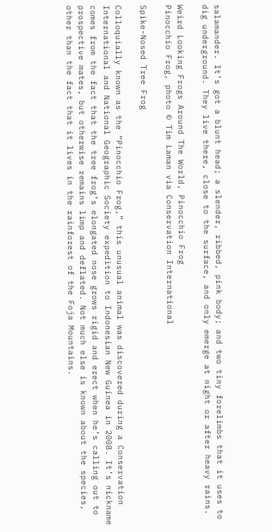salamander. It’s got a blunt head; a slender, ribbed, pink body; and two tiny forelimbs that it uses to dig underground. They live there, close to the surface, and only emerge at night or after heavy rains.

Weird Looking Frogs Around The World, Pinocchio Frog
Pinocchio Frog, photo © Tim Laman via Conservation International

Spike-Nosed Tree Frog

Colloquially known as the “Pinocchio Frog,” this unusual animal was discovered during a Conservation International and National Geographic Society expedition to Indonesian New Guinea in 2008. It’s nickname comes from the fact that the tree frog’s elongated nose grows rigid and erect when he’s calling out to prospective mates, but otherwise remains limp and deflated. Not much else is known about the species, other than the fact that it lives in the rainforest of the Foja Mountains.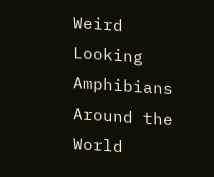Weird Looking Amphibians Around the World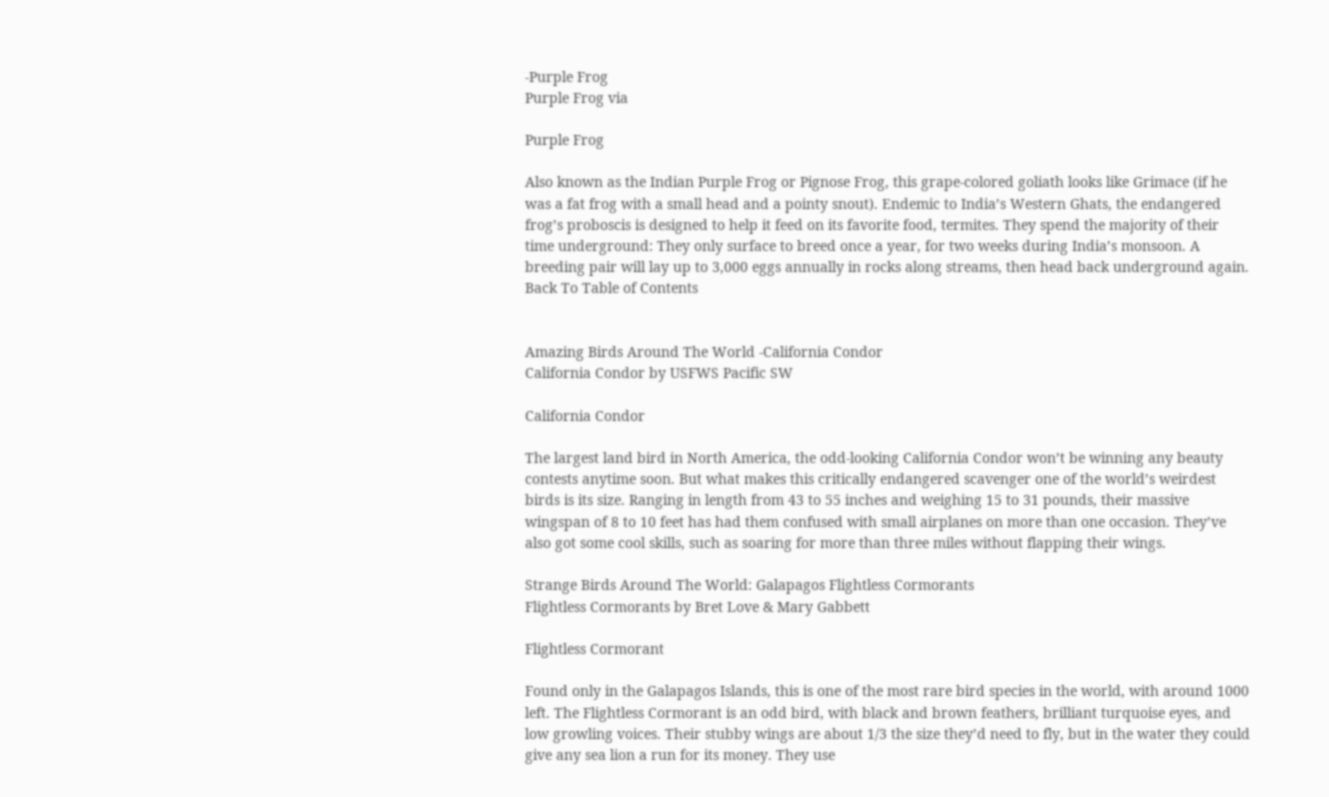-Purple Frog
Purple Frog via

Purple Frog

Also known as the Indian Purple Frog or Pignose Frog, this grape-colored goliath looks like Grimace (if he was a fat frog with a small head and a pointy snout). Endemic to India’s Western Ghats, the endangered frog’s proboscis is designed to help it feed on its favorite food, termites. They spend the majority of their time underground: They only surface to breed once a year, for two weeks during India’s monsoon. A breeding pair will lay up to 3,000 eggs annually in rocks along streams, then head back underground again.
Back To Table of Contents


Amazing Birds Around The World -California Condor
California Condor by USFWS Pacific SW

California Condor

The largest land bird in North America, the odd-looking California Condor won’t be winning any beauty contests anytime soon. But what makes this critically endangered scavenger one of the world’s weirdest birds is its size. Ranging in length from 43 to 55 inches and weighing 15 to 31 pounds, their massive wingspan of 8 to 10 feet has had them confused with small airplanes on more than one occasion. They’ve also got some cool skills, such as soaring for more than three miles without flapping their wings.

Strange Birds Around The World: Galapagos Flightless Cormorants
Flightless Cormorants by Bret Love & Mary Gabbett

Flightless Cormorant

Found only in the Galapagos Islands, this is one of the most rare bird species in the world, with around 1000 left. The Flightless Cormorant is an odd bird, with black and brown feathers, brilliant turquoise eyes, and low growling voices. Their stubby wings are about 1/3 the size they’d need to fly, but in the water they could give any sea lion a run for its money. They use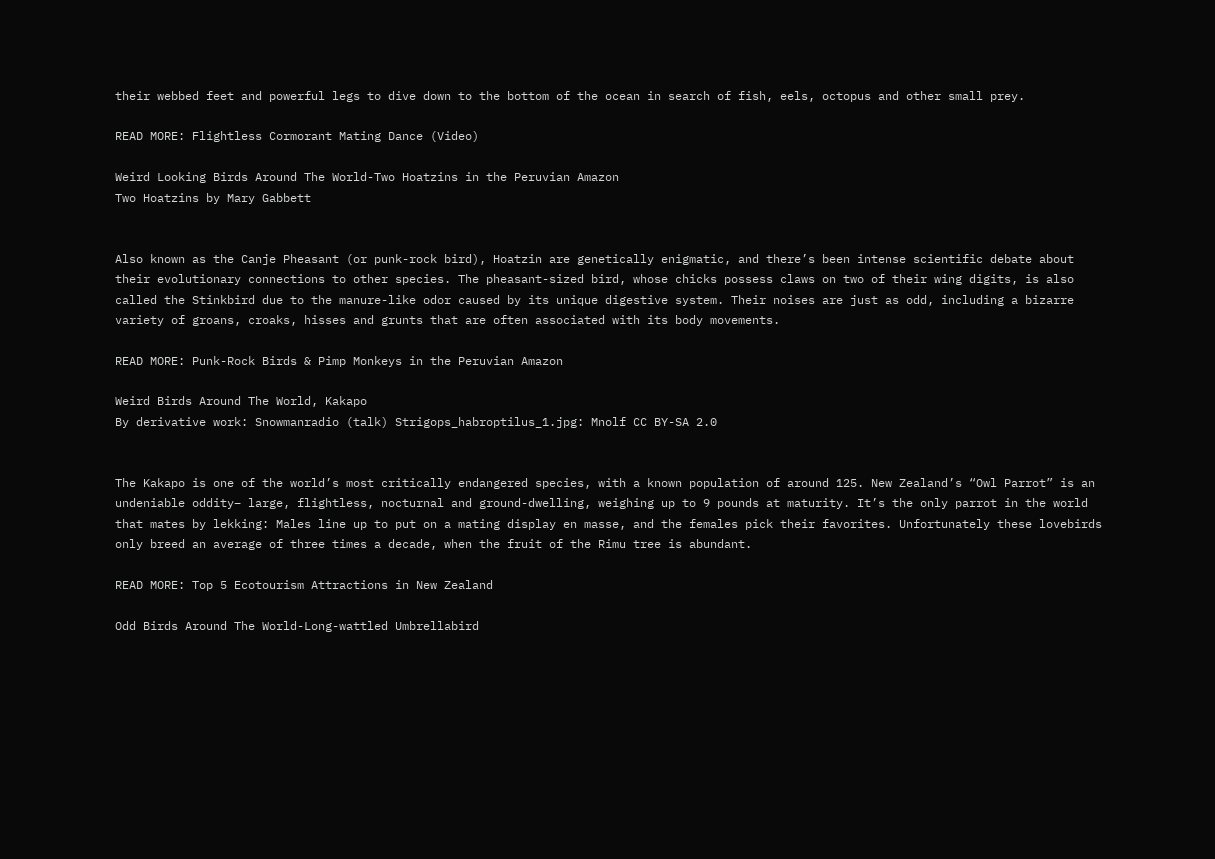their webbed feet and powerful legs to dive down to the bottom of the ocean in search of fish, eels, octopus and other small prey.

READ MORE: Flightless Cormorant Mating Dance (Video)

Weird Looking Birds Around The World-Two Hoatzins in the Peruvian Amazon
Two Hoatzins by Mary Gabbett


Also known as the Canje Pheasant (or punk-rock bird), Hoatzin are genetically enigmatic, and there’s been intense scientific debate about their evolutionary connections to other species. The pheasant-sized bird, whose chicks possess claws on two of their wing digits, is also called the Stinkbird due to the manure-like odor caused by its unique digestive system. Their noises are just as odd, including a bizarre variety of groans, croaks, hisses and grunts that are often associated with its body movements.

READ MORE: Punk-Rock Birds & Pimp Monkeys in the Peruvian Amazon

Weird Birds Around The World, Kakapo
By derivative work: Snowmanradio (talk) Strigops_habroptilus_1.jpg: Mnolf CC BY-SA 2.0


The Kakapo is one of the world’s most critically endangered species, with a known population of around 125. New Zealand’s “Owl Parrot” is an undeniable oddity– large, flightless, nocturnal and ground-dwelling, weighing up to 9 pounds at maturity. It’s the only parrot in the world that mates by lekking: Males line up to put on a mating display en masse, and the females pick their favorites. Unfortunately these lovebirds only breed an average of three times a decade, when the fruit of the Rimu tree is abundant.

READ MORE: Top 5 Ecotourism Attractions in New Zealand

Odd Birds Around The World-Long-wattled Umbrellabird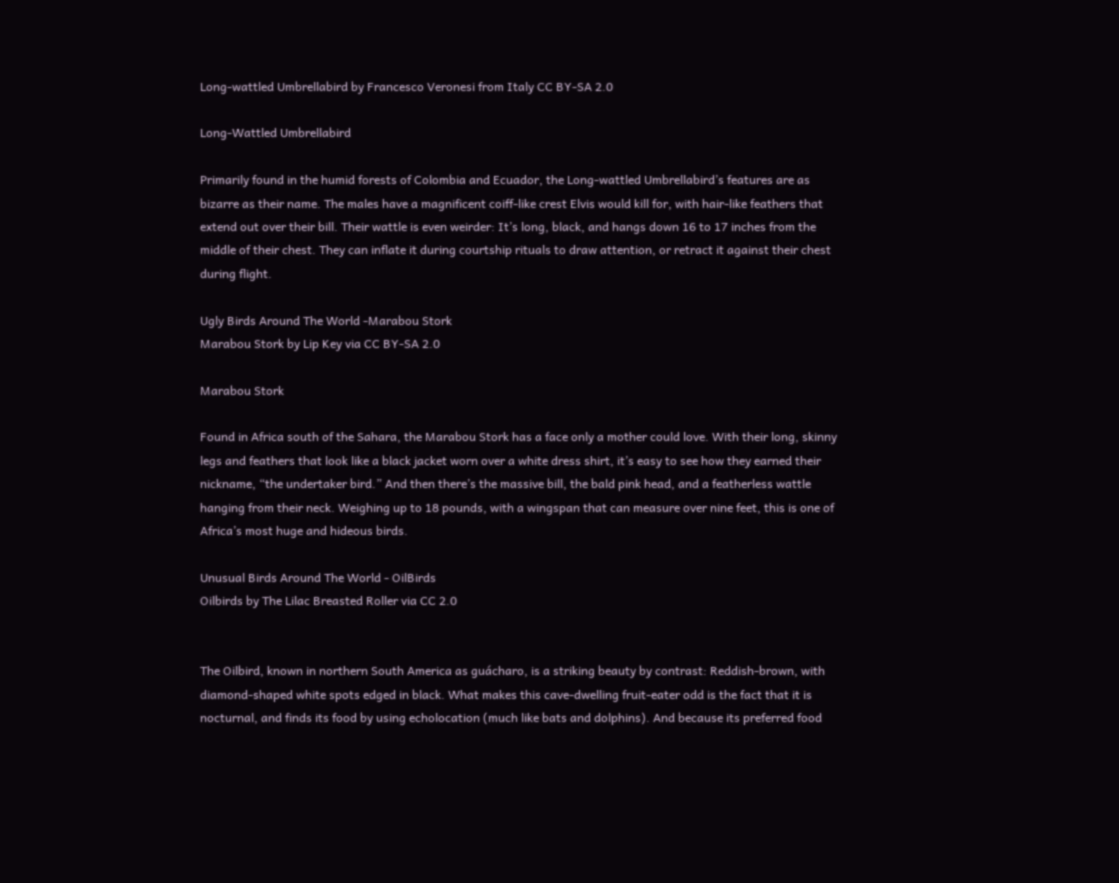Long-wattled Umbrellabird by Francesco Veronesi from Italy CC BY-SA 2.0

Long-Wattled Umbrellabird

Primarily found in the humid forests of Colombia and Ecuador, the Long-wattled Umbrellabird’s features are as bizarre as their name. The males have a magnificent coiff-like crest Elvis would kill for, with hair-like feathers that extend out over their bill. Their wattle is even weirder: It’s long, black, and hangs down 16 to 17 inches from the middle of their chest. They can inflate it during courtship rituals to draw attention, or retract it against their chest during flight.

Ugly Birds Around The World -Marabou Stork
Marabou Stork by Lip Key via CC BY-SA 2.0

Marabou Stork

Found in Africa south of the Sahara, the Marabou Stork has a face only a mother could love. With their long, skinny legs and feathers that look like a black jacket worn over a white dress shirt, it’s easy to see how they earned their nickname, “the undertaker bird.” And then there’s the massive bill, the bald pink head, and a featherless wattle hanging from their neck. Weighing up to 18 pounds, with a wingspan that can measure over nine feet, this is one of Africa’s most huge and hideous birds.

Unusual Birds Around The World - OilBirds
Oilbirds by The Lilac Breasted Roller via CC 2.0


The Oilbird, known in northern South America as guácharo, is a striking beauty by contrast: Reddish-brown, with diamond-shaped white spots edged in black. What makes this cave-dwelling fruit-eater odd is the fact that it is nocturnal, and finds its food by using echolocation (much like bats and dolphins). And because its preferred food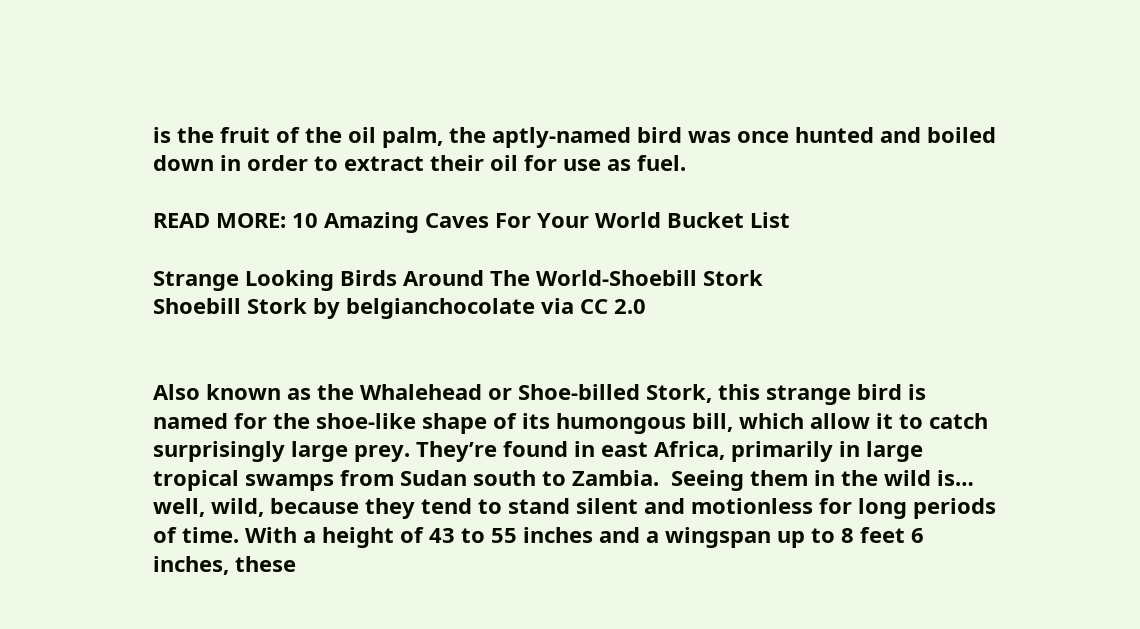is the fruit of the oil palm, the aptly-named bird was once hunted and boiled down in order to extract their oil for use as fuel.

READ MORE: 10 Amazing Caves For Your World Bucket List

Strange Looking Birds Around The World-Shoebill Stork
Shoebill Stork by belgianchocolate via CC 2.0


Also known as the Whalehead or Shoe-billed Stork, this strange bird is named for the shoe-like shape of its humongous bill, which allow it to catch surprisingly large prey. They’re found in east Africa, primarily in large tropical swamps from Sudan south to Zambia.  Seeing them in the wild is… well, wild, because they tend to stand silent and motionless for long periods of time. With a height of 43 to 55 inches and a wingspan up to 8 feet 6 inches, these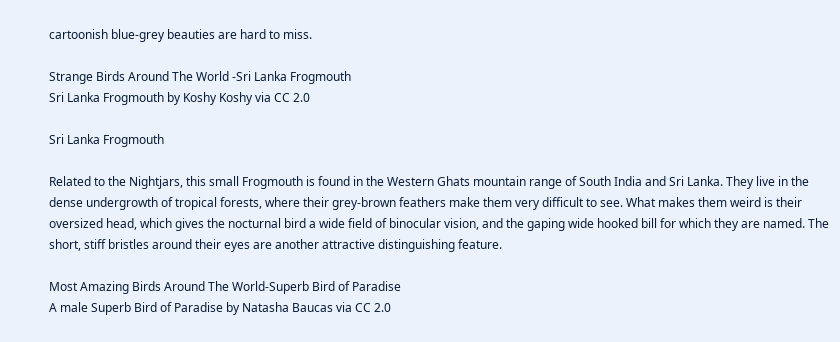cartoonish blue-grey beauties are hard to miss.

Strange Birds Around The World -Sri Lanka Frogmouth
Sri Lanka Frogmouth by Koshy Koshy via CC 2.0

Sri Lanka Frogmouth

Related to the Nightjars, this small Frogmouth is found in the Western Ghats mountain range of South India and Sri Lanka. They live in the dense undergrowth of tropical forests, where their grey-brown feathers make them very difficult to see. What makes them weird is their oversized head, which gives the nocturnal bird a wide field of binocular vision, and the gaping wide hooked bill for which they are named. The short, stiff bristles around their eyes are another attractive distinguishing feature.

Most Amazing Birds Around The World-Superb Bird of Paradise
A male Superb Bird of Paradise by Natasha Baucas via CC 2.0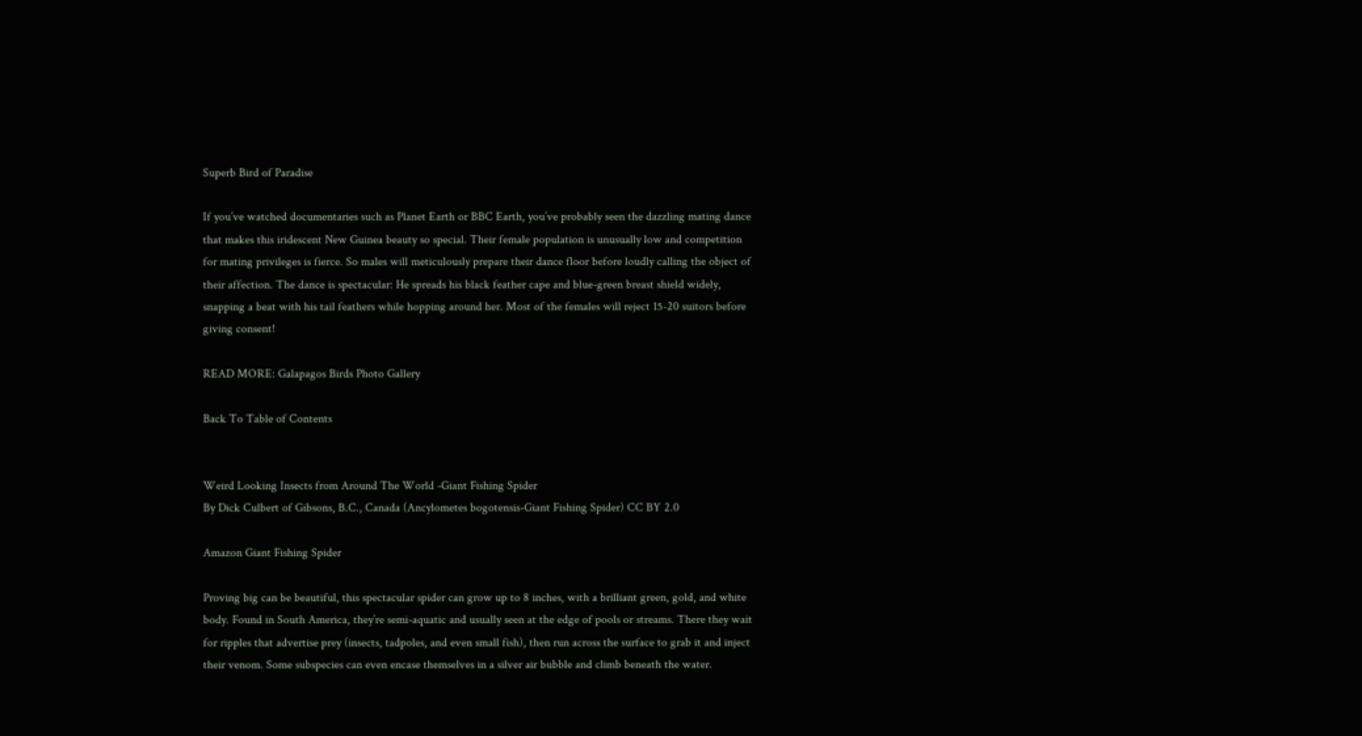Superb Bird of Paradise

If you’ve watched documentaries such as Planet Earth or BBC Earth, you’ve probably seen the dazzling mating dance that makes this iridescent New Guinea beauty so special. Their female population is unusually low and competition for mating privileges is fierce. So males will meticulously prepare their dance floor before loudly calling the object of their affection. The dance is spectacular: He spreads his black feather cape and blue-green breast shield widely, snapping a beat with his tail feathers while hopping around her. Most of the females will reject 15-20 suitors before giving consent!

READ MORE: Galapagos Birds Photo Gallery

Back To Table of Contents


Weird Looking Insects from Around The World -Giant Fishing Spider
By Dick Culbert of Gibsons, B.C., Canada (Ancylometes bogotensis-Giant Fishing Spider) CC BY 2.0

Amazon Giant Fishing Spider

Proving big can be beautiful, this spectacular spider can grow up to 8 inches, with a brilliant green, gold, and white body. Found in South America, they’re semi-aquatic and usually seen at the edge of pools or streams. There they wait for ripples that advertise prey (insects, tadpoles, and even small fish), then run across the surface to grab it and inject their venom. Some subspecies can even encase themselves in a silver air bubble and climb beneath the water.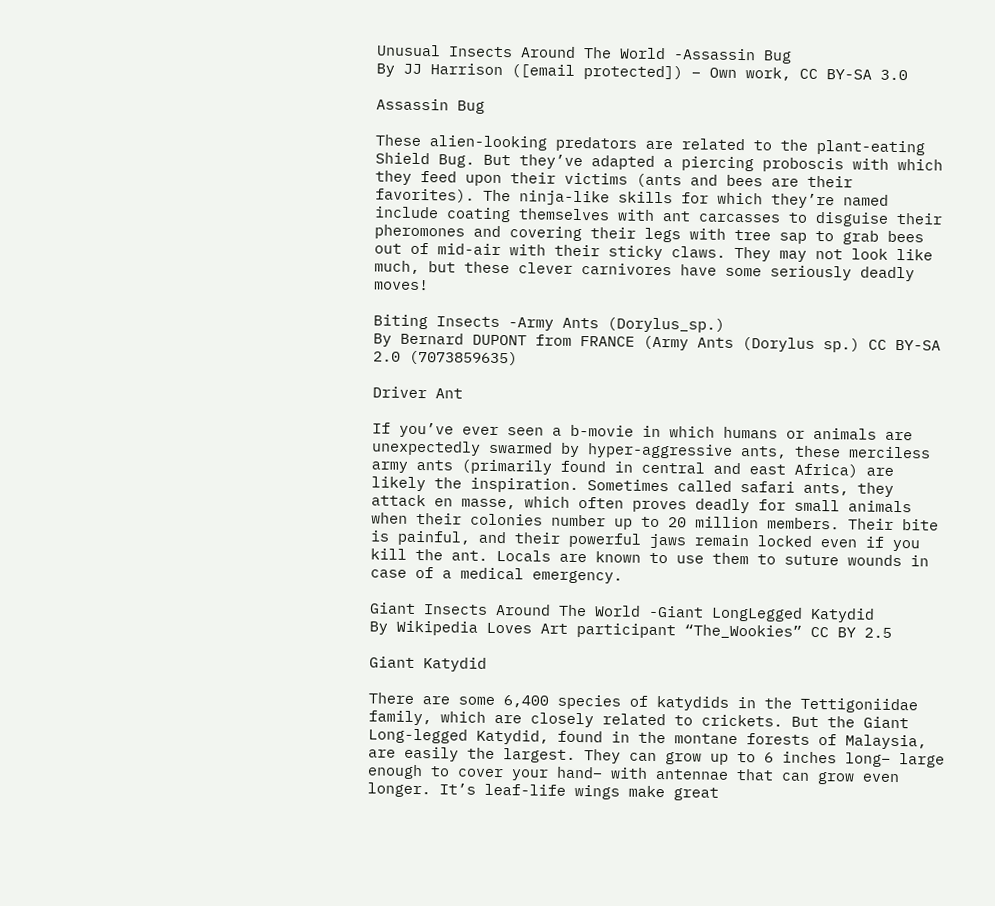Unusual Insects Around The World -Assassin Bug
By JJ Harrison ([email protected]) – Own work, CC BY-SA 3.0

Assassin Bug

These alien-looking predators are related to the plant-eating Shield Bug. But they’ve adapted a piercing proboscis with which they feed upon their victims (ants and bees are their favorites). The ninja-like skills for which they’re named include coating themselves with ant carcasses to disguise their pheromones and covering their legs with tree sap to grab bees out of mid-air with their sticky claws. They may not look like much, but these clever carnivores have some seriously deadly moves!

Biting Insects -Army Ants (Dorylus_sp.)
By Bernard DUPONT from FRANCE (Army Ants (Dorylus sp.) CC BY-SA 2.0 (7073859635)

Driver Ant

If you’ve ever seen a b-movie in which humans or animals are unexpectedly swarmed by hyper-aggressive ants, these merciless army ants (primarily found in central and east Africa) are likely the inspiration. Sometimes called safari ants, they attack en masse, which often proves deadly for small animals when their colonies number up to 20 million members. Their bite is painful, and their powerful jaws remain locked even if you kill the ant. Locals are known to use them to suture wounds in case of a medical emergency.

Giant Insects Around The World -Giant LongLegged Katydid
By Wikipedia Loves Art participant “The_Wookies” CC BY 2.5

Giant Katydid

There are some 6,400 species of katydids in the Tettigoniidae family, which are closely related to crickets. But the Giant Long-legged Katydid, found in the montane forests of Malaysia, are easily the largest. They can grow up to 6 inches long– large enough to cover your hand– with antennae that can grow even longer. It’s leaf-life wings make great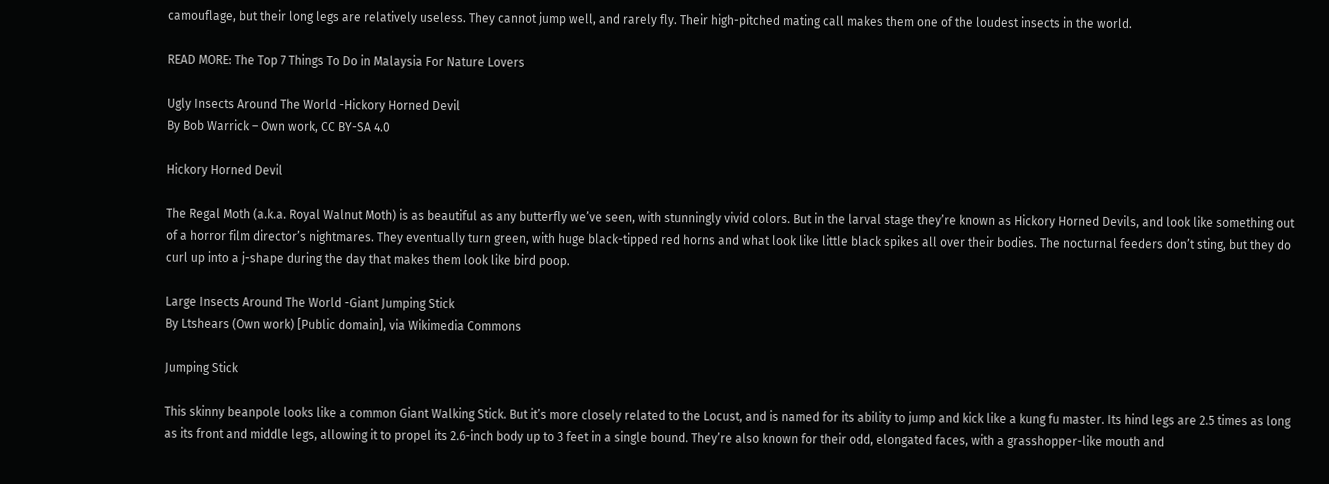camouflage, but their long legs are relatively useless. They cannot jump well, and rarely fly. Their high-pitched mating call makes them one of the loudest insects in the world.

READ MORE: The Top 7 Things To Do in Malaysia For Nature Lovers

Ugly Insects Around The World -Hickory Horned Devil
By Bob Warrick – Own work, CC BY-SA 4.0

Hickory Horned Devil

The Regal Moth (a.k.a. Royal Walnut Moth) is as beautiful as any butterfly we’ve seen, with stunningly vivid colors. But in the larval stage they’re known as Hickory Horned Devils, and look like something out of a horror film director’s nightmares. They eventually turn green, with huge black-tipped red horns and what look like little black spikes all over their bodies. The nocturnal feeders don’t sting, but they do curl up into a j-shape during the day that makes them look like bird poop.

Large Insects Around The World -Giant Jumping Stick
By Ltshears (Own work) [Public domain], via Wikimedia Commons

Jumping Stick

This skinny beanpole looks like a common Giant Walking Stick. But it’s more closely related to the Locust, and is named for its ability to jump and kick like a kung fu master. Its hind legs are 2.5 times as long as its front and middle legs, allowing it to propel its 2.6-inch body up to 3 feet in a single bound. They’re also known for their odd, elongated faces, with a grasshopper-like mouth and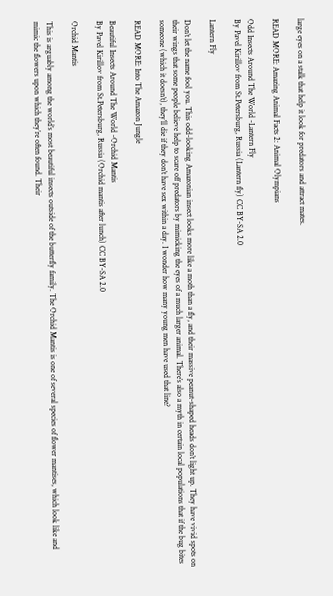large eyes on a stalk that help it look for predators and attract mates.

READ MORE: Amazing Animal Facts 2: Animal Olympians

Odd Insects Around The World -Lantern Fly
By Pavel Kirillov from St.Petersburg, Russia (Lantern fly) CC BY-SA 2.0

Lantern Fly

Don’t let the name fool you. This odd-looking Amazonian insect looks more like a moth than a fly, and their massive peanut-shaped heads don’t light up. They have vivid spots on their wings that some people believe help to scare off predators by mimicking the eyes of a much larger animal. There’s also a myth in certain local populations that if the bug bites someone (which it doesn’t), they’ll die if they don’t have sex within a day. I wonder how many young men have used that line?

READ MORE: Into The Amazon Jungle

Beautiful Insects Around The World -Orchid Mantis
By Pavel Kirillov from St.Petersburg, Russia (Orchid mantis after lunch) CC BY-SA 2.0

Orchid Mantis

This is arguably among the world’s most beautiful insects outside of the butterfly family. The Orchid Mantis is one of several species of flower mantises, which look like and mimic the flowers upon which they’re often found. Their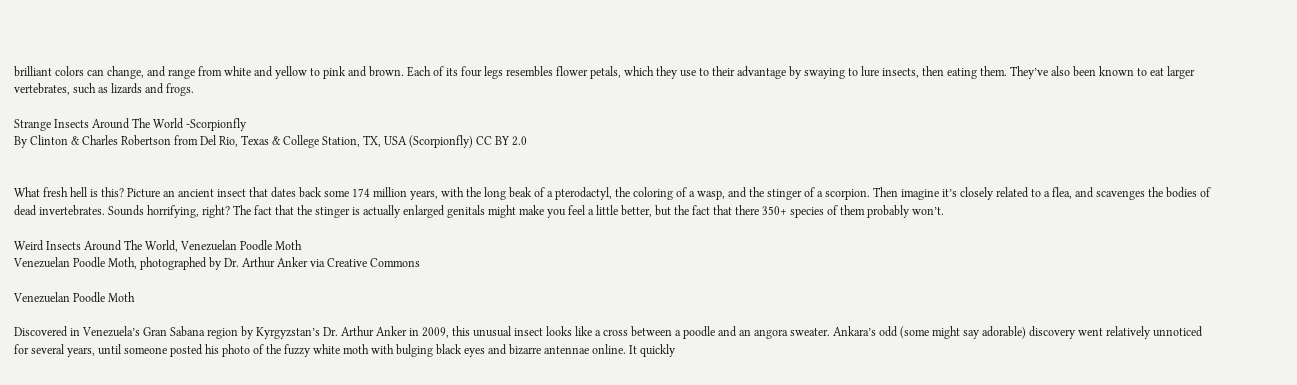brilliant colors can change, and range from white and yellow to pink and brown. Each of its four legs resembles flower petals, which they use to their advantage by swaying to lure insects, then eating them. They’ve also been known to eat larger vertebrates, such as lizards and frogs.

Strange Insects Around The World -Scorpionfly
By Clinton & Charles Robertson from Del Rio, Texas & College Station, TX, USA (Scorpionfly) CC BY 2.0


What fresh hell is this? Picture an ancient insect that dates back some 174 million years, with the long beak of a pterodactyl, the coloring of a wasp, and the stinger of a scorpion. Then imagine it’s closely related to a flea, and scavenges the bodies of dead invertebrates. Sounds horrifying, right? The fact that the stinger is actually enlarged genitals might make you feel a little better, but the fact that there 350+ species of them probably won’t.

Weird Insects Around The World, Venezuelan Poodle Moth
Venezuelan Poodle Moth, photographed by Dr. Arthur Anker via Creative Commons

Venezuelan Poodle Moth

Discovered in Venezuela’s Gran Sabana region by Kyrgyzstan’s Dr. Arthur Anker in 2009, this unusual insect looks like a cross between a poodle and an angora sweater. Ankara’s odd (some might say adorable) discovery went relatively unnoticed for several years, until someone posted his photo of the fuzzy white moth with bulging black eyes and bizarre antennae online. It quickly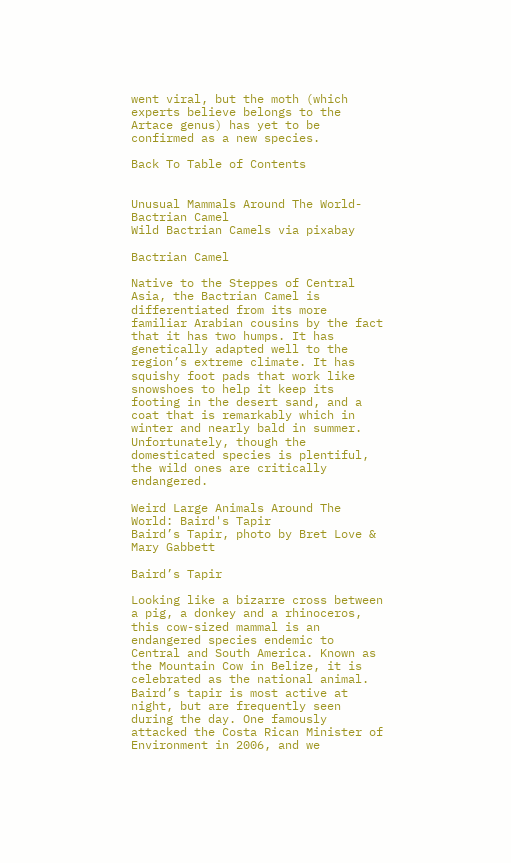went viral, but the moth (which experts believe belongs to the Artace genus) has yet to be confirmed as a new species.

Back To Table of Contents


Unusual Mammals Around The World-Bactrian Camel
Wild Bactrian Camels via pixabay

Bactrian Camel

Native to the Steppes of Central Asia, the Bactrian Camel is differentiated from its more familiar Arabian cousins by the fact that it has two humps. It has genetically adapted well to the region’s extreme climate. It has squishy foot pads that work like snowshoes to help it keep its footing in the desert sand, and a coat that is remarkably which in winter and nearly bald in summer. Unfortunately, though the domesticated species is plentiful, the wild ones are critically endangered.

Weird Large Animals Around The World: Baird's Tapir
Baird’s Tapir, photo by Bret Love & Mary Gabbett

Baird’s Tapir

Looking like a bizarre cross between a pig, a donkey and a rhinoceros, this cow-sized mammal is an endangered species endemic to Central and South America. Known as the Mountain Cow in Belize, it is celebrated as the national animal. Baird’s tapir is most active at night, but are frequently seen during the day. One famously attacked the Costa Rican Minister of Environment in 2006, and we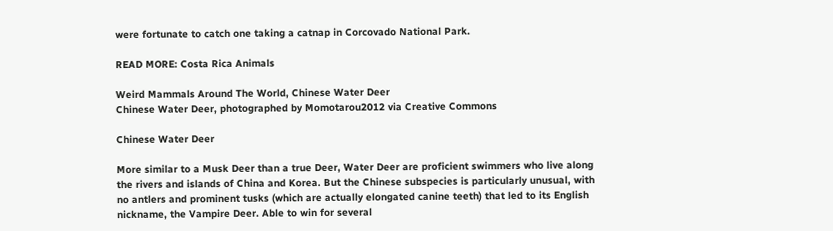were fortunate to catch one taking a catnap in Corcovado National Park.

READ MORE: Costa Rica Animals

Weird Mammals Around The World, Chinese Water Deer
Chinese Water Deer, photographed by Momotarou2012 via Creative Commons

Chinese Water Deer

More similar to a Musk Deer than a true Deer, Water Deer are proficient swimmers who live along the rivers and islands of China and Korea. But the Chinese subspecies is particularly unusual, with no antlers and prominent tusks (which are actually elongated canine teeth) that led to its English nickname, the Vampire Deer. Able to win for several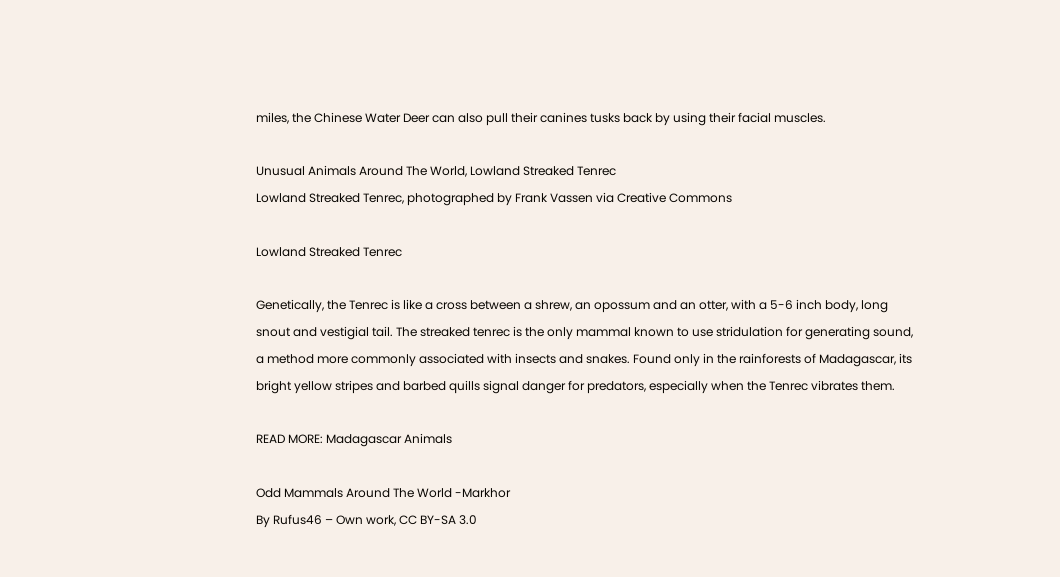miles, the Chinese Water Deer can also pull their canines tusks back by using their facial muscles.

Unusual Animals Around The World, Lowland Streaked Tenrec
Lowland Streaked Tenrec, photographed by Frank Vassen via Creative Commons

Lowland Streaked Tenrec

Genetically, the Tenrec is like a cross between a shrew, an opossum and an otter, with a 5-6 inch body, long snout and vestigial tail. The streaked tenrec is the only mammal known to use stridulation for generating sound, a method more commonly associated with insects and snakes. Found only in the rainforests of Madagascar, its bright yellow stripes and barbed quills signal danger for predators, especially when the Tenrec vibrates them.

READ MORE: Madagascar Animals

Odd Mammals Around The World -Markhor
By Rufus46 – Own work, CC BY-SA 3.0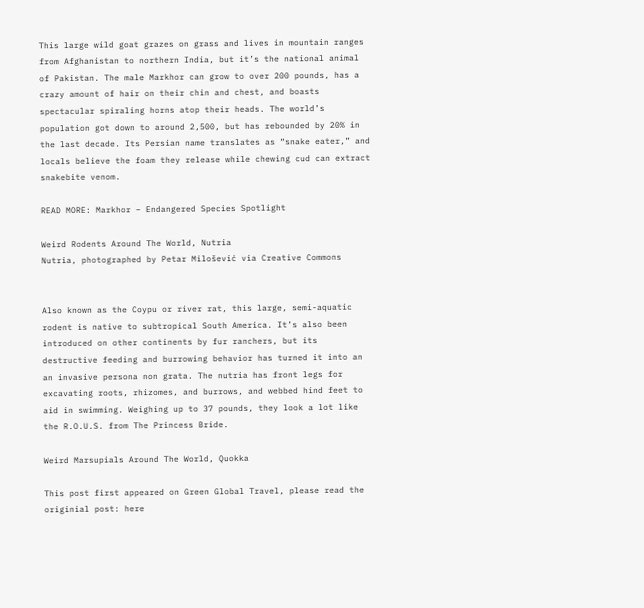This large wild goat grazes on grass and lives in mountain ranges from Afghanistan to northern India, but it’s the national animal of Pakistan. The male Markhor can grow to over 200 pounds, has a crazy amount of hair on their chin and chest, and boasts spectacular spiraling horns atop their heads. The world’s population got down to around 2,500, but has rebounded by 20% in the last decade. Its Persian name translates as “snake eater,” and locals believe the foam they release while chewing cud can extract snakebite venom.

READ MORE: Markhor – Endangered Species Spotlight

Weird Rodents Around The World, Nutria
Nutria, photographed by Petar Milošević via Creative Commons


Also known as the Coypu or river rat, this large, semi-aquatic rodent is native to subtropical South America. It’s also been introduced on other continents by fur ranchers, but its destructive feeding and burrowing behavior has turned it into an an invasive persona non grata. The nutria has front legs for excavating roots, rhizomes, and burrows, and webbed hind feet to aid in swimming. Weighing up to 37 pounds, they look a lot like the R.O.U.S. from The Princess Bride.

Weird Marsupials Around The World, Quokka

This post first appeared on Green Global Travel, please read the originial post: here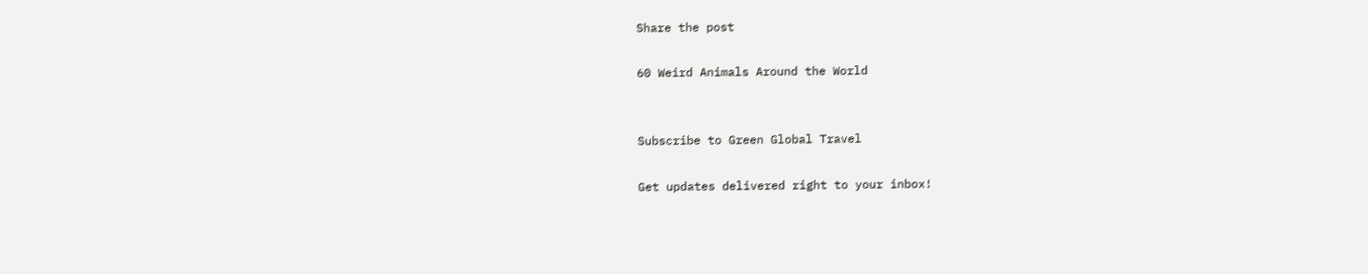Share the post

60 Weird Animals Around the World


Subscribe to Green Global Travel

Get updates delivered right to your inbox!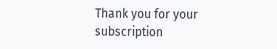Thank you for your subscription